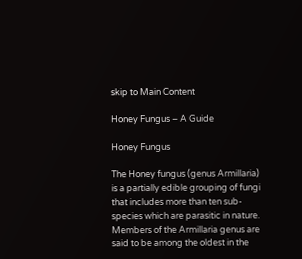skip to Main Content

Honey Fungus – A Guide

Honey Fungus

The Honey fungus (genus Armillaria) is a partially edible grouping of fungi that includes more than ten sub-species which are parasitic in nature. Members of the Armillaria genus are said to be among the oldest in the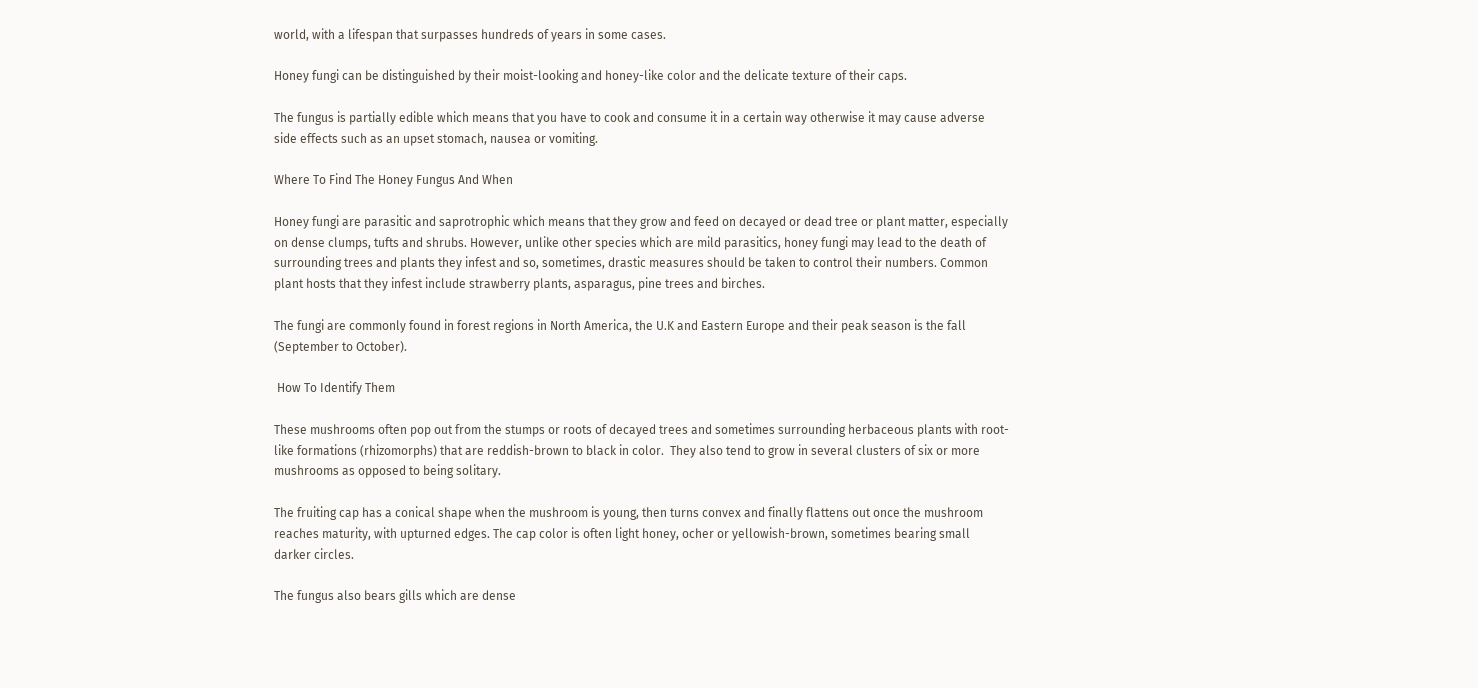world, with a lifespan that surpasses hundreds of years in some cases.

Honey fungi can be distinguished by their moist-looking and honey-like color and the delicate texture of their caps.

The fungus is partially edible which means that you have to cook and consume it in a certain way otherwise it may cause adverse side effects such as an upset stomach, nausea or vomiting.

Where To Find The Honey Fungus And When

Honey fungi are parasitic and saprotrophic which means that they grow and feed on decayed or dead tree or plant matter, especially on dense clumps, tufts and shrubs. However, unlike other species which are mild parasitics, honey fungi may lead to the death of surrounding trees and plants they infest and so, sometimes, drastic measures should be taken to control their numbers. Common plant hosts that they infest include strawberry plants, asparagus, pine trees and birches.

The fungi are commonly found in forest regions in North America, the U.K and Eastern Europe and their peak season is the fall (September to October).

 How To Identify Them

These mushrooms often pop out from the stumps or roots of decayed trees and sometimes surrounding herbaceous plants with root-like formations (rhizomorphs) that are reddish-brown to black in color.  They also tend to grow in several clusters of six or more mushrooms as opposed to being solitary.

The fruiting cap has a conical shape when the mushroom is young, then turns convex and finally flattens out once the mushroom reaches maturity, with upturned edges. The cap color is often light honey, ocher or yellowish-brown, sometimes bearing small darker circles.

The fungus also bears gills which are dense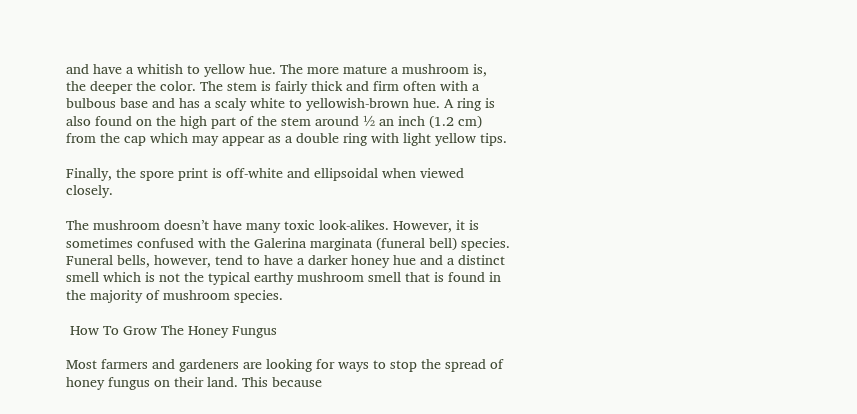and have a whitish to yellow hue. The more mature a mushroom is, the deeper the color. The stem is fairly thick and firm often with a bulbous base and has a scaly white to yellowish-brown hue. A ring is also found on the high part of the stem around ½ an inch (1.2 cm) from the cap which may appear as a double ring with light yellow tips.

Finally, the spore print is off-white and ellipsoidal when viewed closely.

The mushroom doesn’t have many toxic look-alikes. However, it is sometimes confused with the Galerina marginata (funeral bell) species. Funeral bells, however, tend to have a darker honey hue and a distinct smell which is not the typical earthy mushroom smell that is found in the majority of mushroom species.

 How To Grow The Honey Fungus

Most farmers and gardeners are looking for ways to stop the spread of honey fungus on their land. This because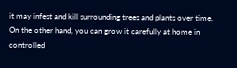it may infest and kill surrounding trees and plants over time. On the other hand, you can grow it carefully at home in controlled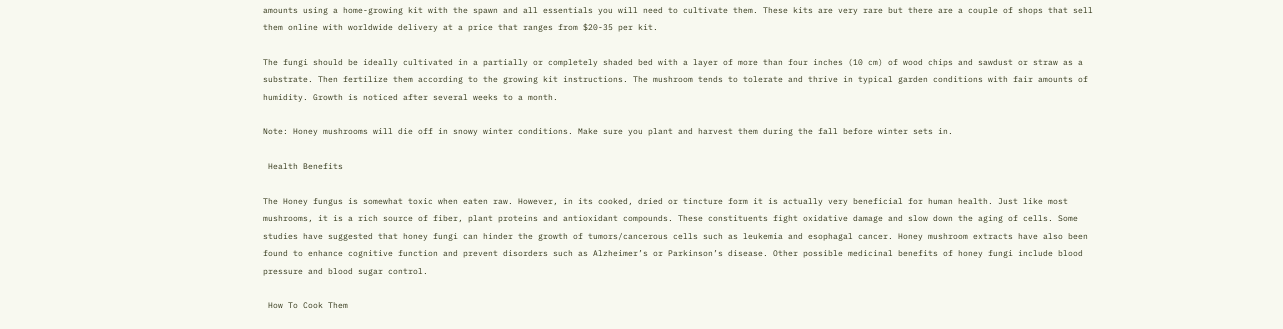amounts using a home-growing kit with the spawn and all essentials you will need to cultivate them. These kits are very rare but there are a couple of shops that sell them online with worldwide delivery at a price that ranges from $20-35 per kit.

The fungi should be ideally cultivated in a partially or completely shaded bed with a layer of more than four inches (10 cm) of wood chips and sawdust or straw as a substrate. Then fertilize them according to the growing kit instructions. The mushroom tends to tolerate and thrive in typical garden conditions with fair amounts of humidity. Growth is noticed after several weeks to a month.

Note: Honey mushrooms will die off in snowy winter conditions. Make sure you plant and harvest them during the fall before winter sets in.

 Health Benefits

The Honey fungus is somewhat toxic when eaten raw. However, in its cooked, dried or tincture form it is actually very beneficial for human health. Just like most mushrooms, it is a rich source of fiber, plant proteins and antioxidant compounds. These constituents fight oxidative damage and slow down the aging of cells. Some studies have suggested that honey fungi can hinder the growth of tumors/cancerous cells such as leukemia and esophagal cancer. Honey mushroom extracts have also been found to enhance cognitive function and prevent disorders such as Alzheimer’s or Parkinson’s disease. Other possible medicinal benefits of honey fungi include blood pressure and blood sugar control.

 How To Cook Them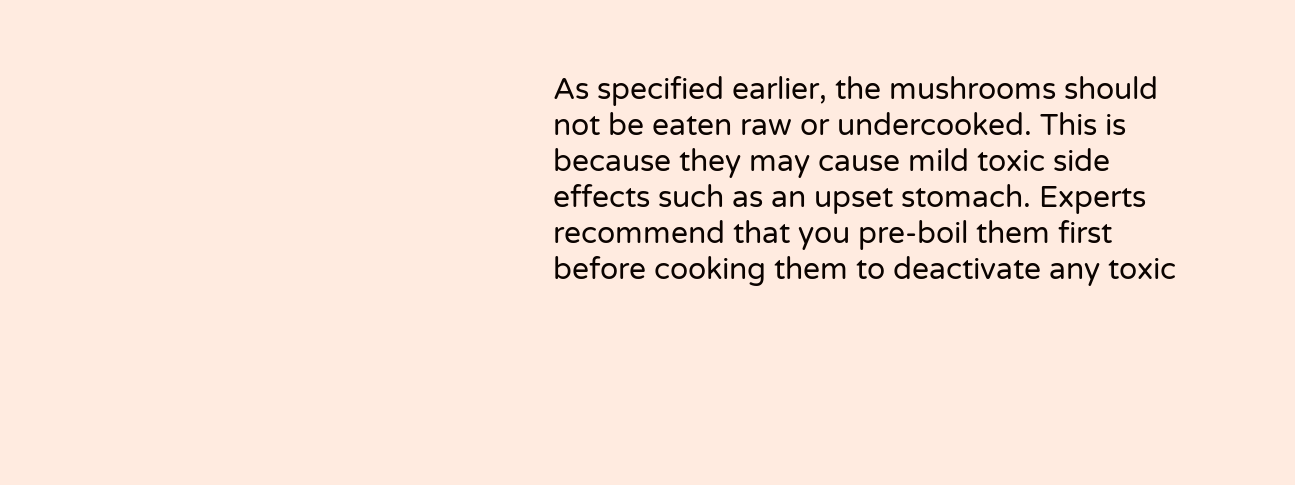As specified earlier, the mushrooms should not be eaten raw or undercooked. This is because they may cause mild toxic side effects such as an upset stomach. Experts recommend that you pre-boil them first before cooking them to deactivate any toxic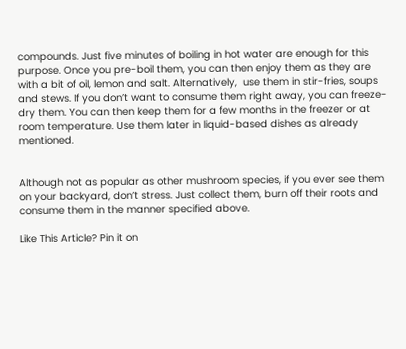compounds. Just five minutes of boiling in hot water are enough for this purpose. Once you pre-boil them, you can then enjoy them as they are with a bit of oil, lemon and salt. Alternatively,  use them in stir-fries, soups and stews. If you don’t want to consume them right away, you can freeze-dry them. You can then keep them for a few months in the freezer or at room temperature. Use them later in liquid-based dishes as already mentioned.


Although not as popular as other mushroom species, if you ever see them on your backyard, don’t stress. Just collect them, burn off their roots and consume them in the manner specified above.

Like This Article? Pin it on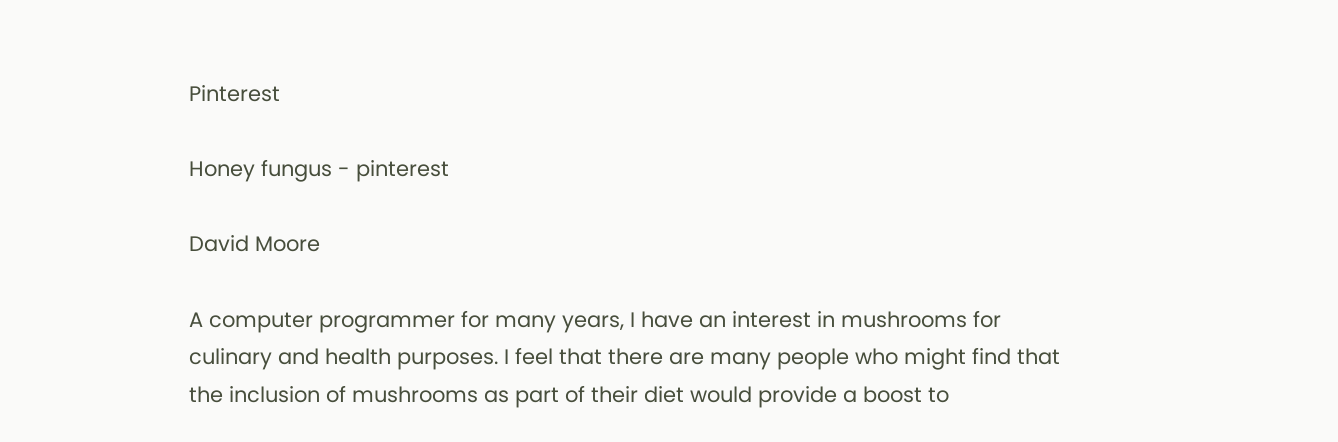Pinterest

Honey fungus - pinterest

David Moore

A computer programmer for many years, I have an interest in mushrooms for culinary and health purposes. I feel that there are many people who might find that the inclusion of mushrooms as part of their diet would provide a boost to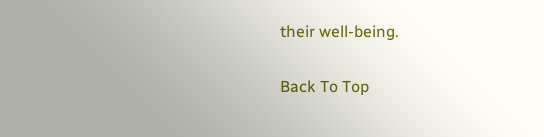their well-being.

Back To Top